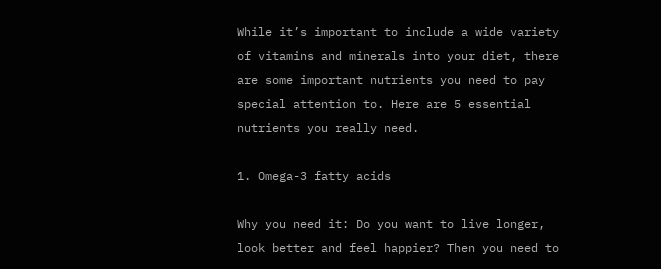While it’s important to include a wide variety of vitamins and minerals into your diet, there are some important nutrients you need to pay special attention to. Here are 5 essential nutrients you really need.

1. Omega-3 fatty acids

Why you need it: Do you want to live longer, look better and feel happier? Then you need to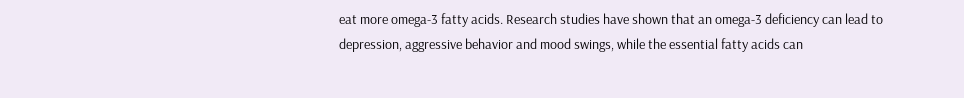eat more omega-3 fatty acids. Research studies have shown that an omega-3 deficiency can lead to depression, aggressive behavior and mood swings, while the essential fatty acids can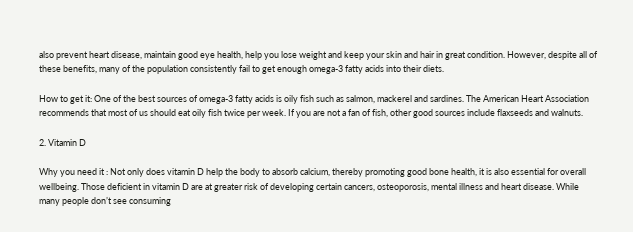also prevent heart disease, maintain good eye health, help you lose weight and keep your skin and hair in great condition. However, despite all of these benefits, many of the population consistently fail to get enough omega-3 fatty acids into their diets.

How to get it: One of the best sources of omega-3 fatty acids is oily fish such as salmon, mackerel and sardines. The American Heart Association recommends that most of us should eat oily fish twice per week. If you are not a fan of fish, other good sources include flaxseeds and walnuts.

2. Vitamin D

Why you need it : Not only does vitamin D help the body to absorb calcium, thereby promoting good bone health, it is also essential for overall wellbeing. Those deficient in vitamin D are at greater risk of developing certain cancers, osteoporosis, mental illness and heart disease. While many people don’t see consuming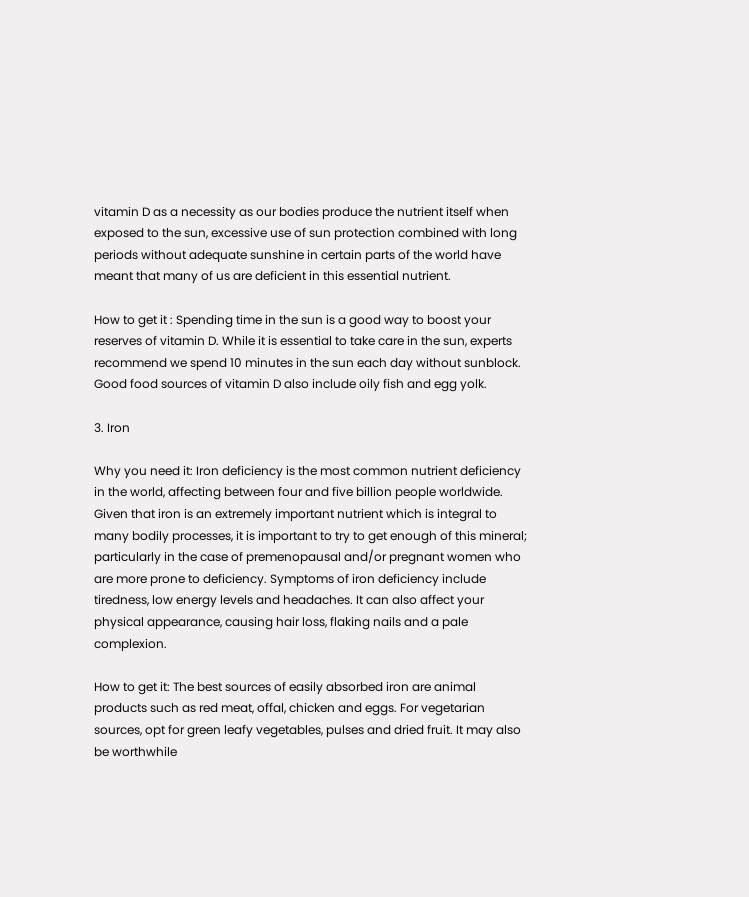vitamin D as a necessity as our bodies produce the nutrient itself when exposed to the sun, excessive use of sun protection combined with long periods without adequate sunshine in certain parts of the world have meant that many of us are deficient in this essential nutrient.

How to get it : Spending time in the sun is a good way to boost your reserves of vitamin D. While it is essential to take care in the sun, experts recommend we spend 10 minutes in the sun each day without sunblock. Good food sources of vitamin D also include oily fish and egg yolk.

3. Iron

Why you need it: Iron deficiency is the most common nutrient deficiency in the world, affecting between four and five billion people worldwide. Given that iron is an extremely important nutrient which is integral to many bodily processes, it is important to try to get enough of this mineral; particularly in the case of premenopausal and/or pregnant women who are more prone to deficiency. Symptoms of iron deficiency include tiredness, low energy levels and headaches. It can also affect your physical appearance, causing hair loss, flaking nails and a pale complexion.

How to get it: The best sources of easily absorbed iron are animal products such as red meat, offal, chicken and eggs. For vegetarian sources, opt for green leafy vegetables, pulses and dried fruit. It may also be worthwhile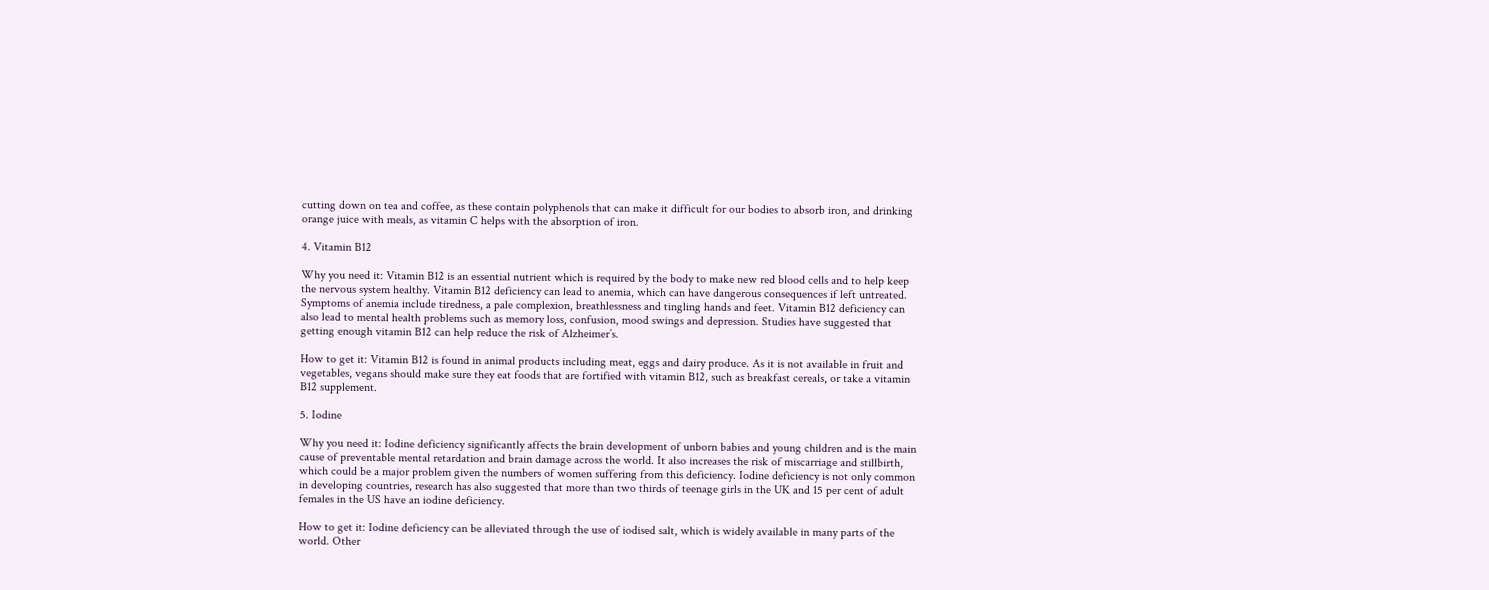cutting down on tea and coffee, as these contain polyphenols that can make it difficult for our bodies to absorb iron, and drinking orange juice with meals, as vitamin C helps with the absorption of iron.

4. Vitamin B12

Why you need it: Vitamin B12 is an essential nutrient which is required by the body to make new red blood cells and to help keep the nervous system healthy. Vitamin B12 deficiency can lead to anemia, which can have dangerous consequences if left untreated. Symptoms of anemia include tiredness, a pale complexion, breathlessness and tingling hands and feet. Vitamin B12 deficiency can also lead to mental health problems such as memory loss, confusion, mood swings and depression. Studies have suggested that getting enough vitamin B12 can help reduce the risk of Alzheimer’s.

How to get it: Vitamin B12 is found in animal products including meat, eggs and dairy produce. As it is not available in fruit and vegetables, vegans should make sure they eat foods that are fortified with vitamin B12, such as breakfast cereals, or take a vitamin B12 supplement.

5. Iodine

Why you need it: Iodine deficiency significantly affects the brain development of unborn babies and young children and is the main cause of preventable mental retardation and brain damage across the world. It also increases the risk of miscarriage and stillbirth, which could be a major problem given the numbers of women suffering from this deficiency. Iodine deficiency is not only common in developing countries, research has also suggested that more than two thirds of teenage girls in the UK and 15 per cent of adult females in the US have an iodine deficiency.

How to get it: Iodine deficiency can be alleviated through the use of iodised salt, which is widely available in many parts of the world. Other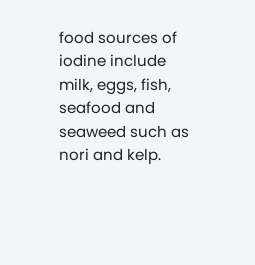food sources of iodine include milk, eggs, fish, seafood and seaweed such as nori and kelp.